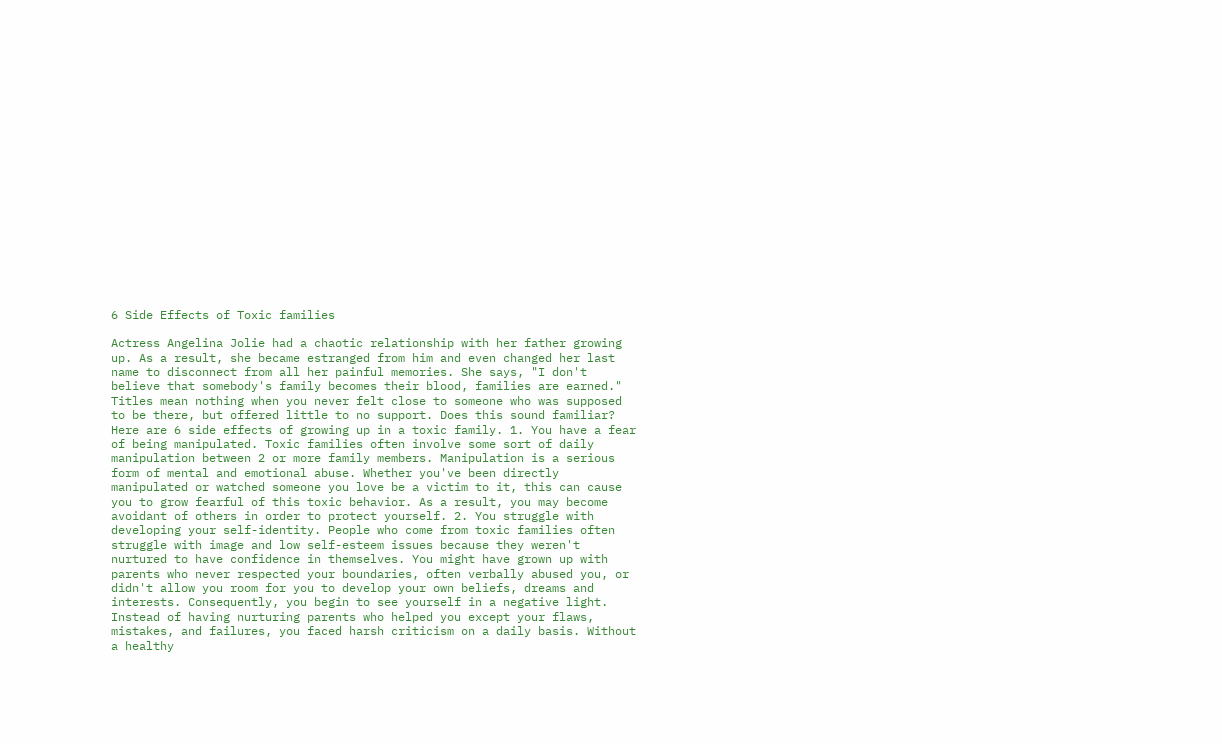6 Side Effects of Toxic families

Actress Angelina Jolie had a chaotic relationship with her father growing up. As a result, she became estranged from him and even changed her last name to disconnect from all her painful memories. She says, "I don't believe that somebody's family becomes their blood, families are earned." Titles mean nothing when you never felt close to someone who was supposed to be there, but offered little to no support. Does this sound familiar? Here are 6 side effects of growing up in a toxic family. 1. You have a fear of being manipulated. Toxic families often involve some sort of daily manipulation between 2 or more family members. Manipulation is a serious form of mental and emotional abuse. Whether you've been directly manipulated or watched someone you love be a victim to it, this can cause you to grow fearful of this toxic behavior. As a result, you may become avoidant of others in order to protect yourself. 2. You struggle with developing your self-identity. People who come from toxic families often struggle with image and low self-esteem issues because they weren't nurtured to have confidence in themselves. You might have grown up with parents who never respected your boundaries, often verbally abused you, or didn't allow you room for you to develop your own beliefs, dreams and interests. Consequently, you begin to see yourself in a negative light. Instead of having nurturing parents who helped you except your flaws, mistakes, and failures, you faced harsh criticism on a daily basis. Without a healthy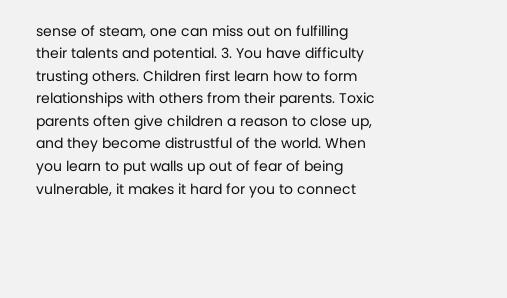sense of steam, one can miss out on fulfilling their talents and potential. 3. You have difficulty trusting others. Children first learn how to form relationships with others from their parents. Toxic parents often give children a reason to close up, and they become distrustful of the world. When you learn to put walls up out of fear of being vulnerable, it makes it hard for you to connect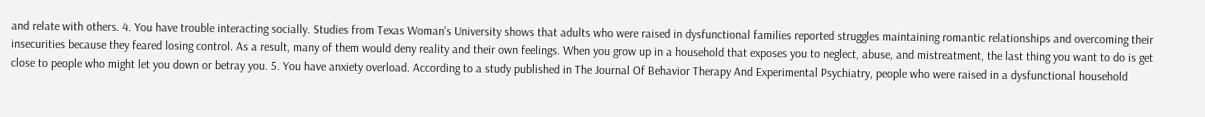and relate with others. 4. You have trouble interacting socially. Studies from Texas Woman's University shows that adults who were raised in dysfunctional families reported struggles maintaining romantic relationships and overcoming their insecurities because they feared losing control. As a result, many of them would deny reality and their own feelings. When you grow up in a household that exposes you to neglect, abuse, and mistreatment, the last thing you want to do is get close to people who might let you down or betray you. 5. You have anxiety overload. According to a study published in The Journal Of Behavior Therapy And Experimental Psychiatry, people who were raised in a dysfunctional household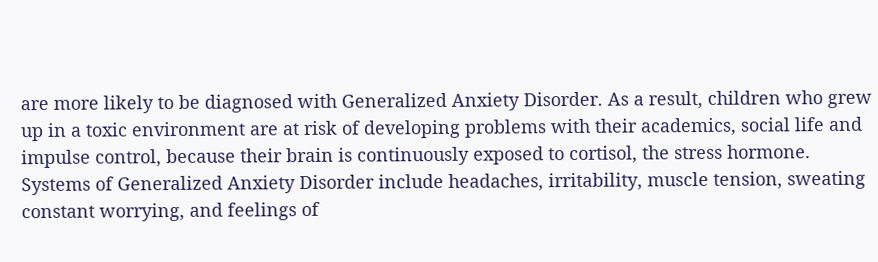are more likely to be diagnosed with Generalized Anxiety Disorder. As a result, children who grew up in a toxic environment are at risk of developing problems with their academics, social life and impulse control, because their brain is continuously exposed to cortisol, the stress hormone. Systems of Generalized Anxiety Disorder include headaches, irritability, muscle tension, sweating constant worrying, and feelings of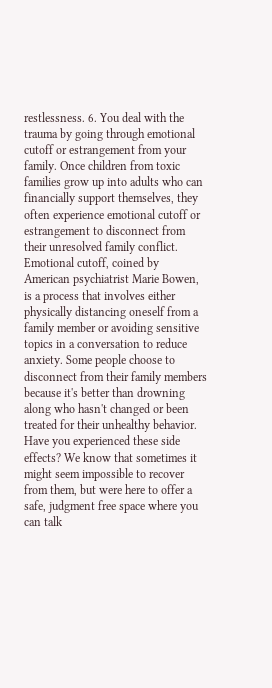restlessness. 6. You deal with the trauma by going through emotional cutoff or estrangement from your family. Once children from toxic families grow up into adults who can financially support themselves, they often experience emotional cutoff or estrangement to disconnect from their unresolved family conflict. Emotional cutoff, coined by American psychiatrist Marie Bowen, is a process that involves either physically distancing oneself from a family member or avoiding sensitive topics in a conversation to reduce anxiety. Some people choose to disconnect from their family members because it's better than drowning along who hasn't changed or been treated for their unhealthy behavior. Have you experienced these side effects? We know that sometimes it might seem impossible to recover from them, but were here to offer a safe, judgment free space where you can talk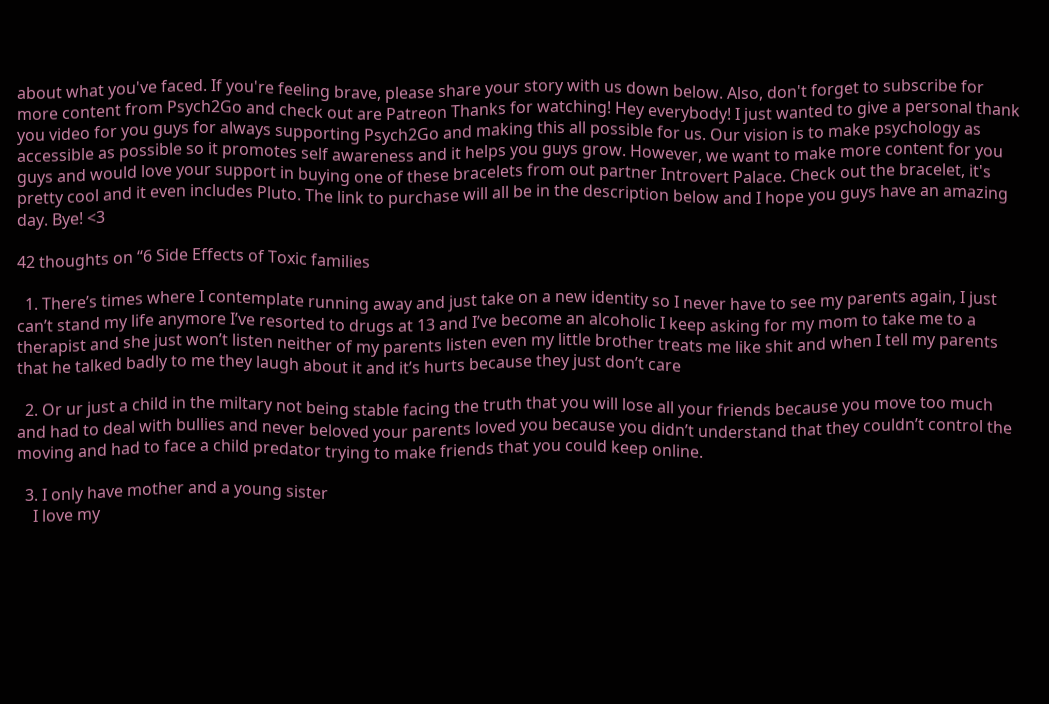about what you've faced. If you're feeling brave, please share your story with us down below. Also, don't forget to subscribe for more content from Psych2Go and check out are Patreon Thanks for watching! Hey everybody! I just wanted to give a personal thank you video for you guys for always supporting Psych2Go and making this all possible for us. Our vision is to make psychology as accessible as possible so it promotes self awareness and it helps you guys grow. However, we want to make more content for you guys and would love your support in buying one of these bracelets from out partner Introvert Palace. Check out the bracelet, it's pretty cool and it even includes Pluto. The link to purchase will all be in the description below and I hope you guys have an amazing day. Bye! <3

42 thoughts on “6 Side Effects of Toxic families

  1. There’s times where I contemplate running away and just take on a new identity so I never have to see my parents again, I just can’t stand my life anymore I’ve resorted to drugs at 13 and I’ve become an alcoholic I keep asking for my mom to take me to a therapist and she just won’t listen neither of my parents listen even my little brother treats me like shit and when I tell my parents that he talked badly to me they laugh about it and it’s hurts because they just don’t care

  2. Or ur just a child in the miltary not being stable facing the truth that you will lose all your friends because you move too much and had to deal with bullies and never beloved your parents loved you because you didn’t understand that they couldn’t control the moving and had to face a child predator trying to make friends that you could keep online.

  3. I only have mother and a young sister
    I love my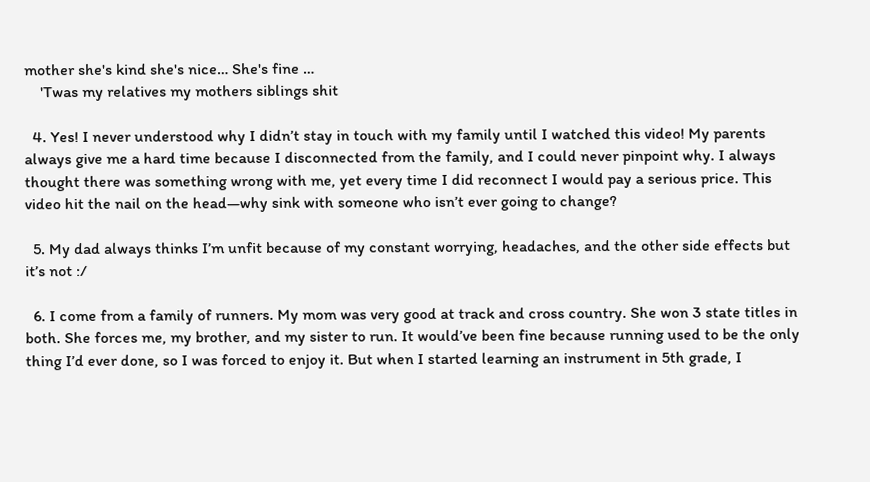mother she's kind she's nice… She's fine …
    'Twas my relatives my mothers siblings shit

  4. Yes! I never understood why I didn’t stay in touch with my family until I watched this video! My parents always give me a hard time because I disconnected from the family, and I could never pinpoint why. I always thought there was something wrong with me, yet every time I did reconnect I would pay a serious price. This video hit the nail on the head—why sink with someone who isn’t ever going to change?

  5. My dad always thinks I’m unfit because of my constant worrying, headaches, and the other side effects but it’s not :/

  6. I come from a family of runners. My mom was very good at track and cross country. She won 3 state titles in both. She forces me, my brother, and my sister to run. It would’ve been fine because running used to be the only thing I’d ever done, so I was forced to enjoy it. But when I started learning an instrument in 5th grade, I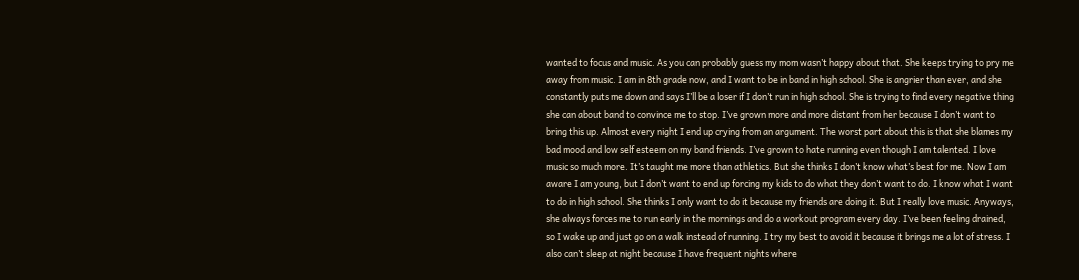wanted to focus and music. As you can probably guess my mom wasn’t happy about that. She keeps trying to pry me away from music. I am in 8th grade now, and I want to be in band in high school. She is angrier than ever, and she constantly puts me down and says I’ll be a loser if I don’t run in high school. She is trying to find every negative thing she can about band to convince me to stop. I’ve grown more and more distant from her because I don’t want to bring this up. Almost every night I end up crying from an argument. The worst part about this is that she blames my bad mood and low self esteem on my band friends. I’ve grown to hate running even though I am talented. I love music so much more. It’s taught me more than athletics. But she thinks I don’t know what’s best for me. Now I am aware I am young, but I don’t want to end up forcing my kids to do what they don’t want to do. I know what I want to do in high school. She thinks I only want to do it because my friends are doing it. But I really love music. Anyways, she always forces me to run early in the mornings and do a workout program every day. I’ve been feeling drained, so I wake up and just go on a walk instead of running. I try my best to avoid it because it brings me a lot of stress. I also can’t sleep at night because I have frequent nights where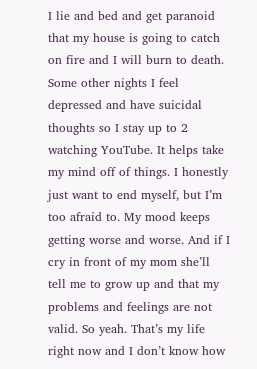I lie and bed and get paranoid that my house is going to catch on fire and I will burn to death. Some other nights I feel depressed and have suicidal thoughts so I stay up to 2 watching YouTube. It helps take my mind off of things. I honestly just want to end myself, but I’m too afraid to. My mood keeps getting worse and worse. And if I cry in front of my mom she’ll tell me to grow up and that my problems and feelings are not valid. So yeah. That’s my life right now and I don’t know how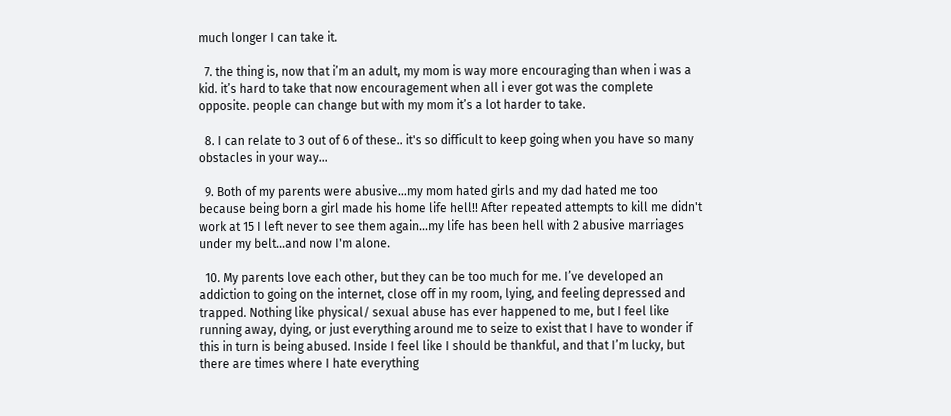much longer I can take it.

  7. the thing is, now that i’m an adult, my mom is way more encouraging than when i was a kid. it’s hard to take that now encouragement when all i ever got was the complete opposite. people can change but with my mom it’s a lot harder to take.

  8. I can relate to 3 out of 6 of these.. it's so difficult to keep going when you have so many obstacles in your way…

  9. Both of my parents were abusive…my mom hated girls and my dad hated me too because being born a girl made his home life hell!! After repeated attempts to kill me didn't work at 15 I left never to see them again…my life has been hell with 2 abusive marriages under my belt…and now I'm alone.

  10. My parents love each other, but they can be too much for me. I’ve developed an addiction to going on the internet, close off in my room, lying, and feeling depressed and trapped. Nothing like physical/ sexual abuse has ever happened to me, but I feel like running away, dying, or just everything around me to seize to exist that I have to wonder if this in turn is being abused. Inside I feel like I should be thankful, and that I’m lucky, but there are times where I hate everything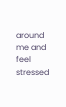around me and feel stressed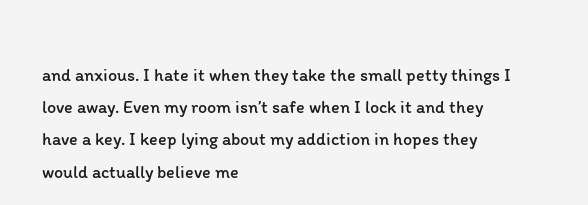and anxious. I hate it when they take the small petty things I love away. Even my room isn’t safe when I lock it and they have a key. I keep lying about my addiction in hopes they would actually believe me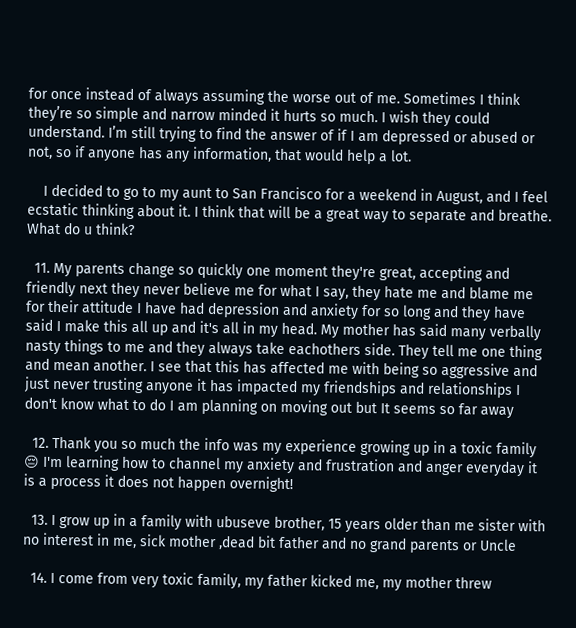for once instead of always assuming the worse out of me. Sometimes I think they’re so simple and narrow minded it hurts so much. I wish they could understand. I’m still trying to find the answer of if I am depressed or abused or not, so if anyone has any information, that would help a lot.

    I decided to go to my aunt to San Francisco for a weekend in August, and I feel ecstatic thinking about it. I think that will be a great way to separate and breathe. What do u think?

  11. My parents change so quickly one moment they're great, accepting and friendly next they never believe me for what I say, they hate me and blame me for their attitude I have had depression and anxiety for so long and they have said I make this all up and it's all in my head. My mother has said many verbally nasty things to me and they always take eachothers side. They tell me one thing and mean another. I see that this has affected me with being so aggressive and just never trusting anyone it has impacted my friendships and relationships I don't know what to do I am planning on moving out but It seems so far away

  12. Thank you so much the info was my experience growing up in a toxic family 😔 I'm learning how to channel my anxiety and frustration and anger everyday it is a process it does not happen overnight!

  13. I grow up in a family with ubuseve brother, 15 years older than me sister with no interest in me, sick mother ,dead bit father and no grand parents or Uncle

  14. I come from very toxic family, my father kicked me, my mother threw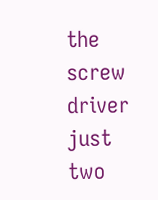the screw driver just two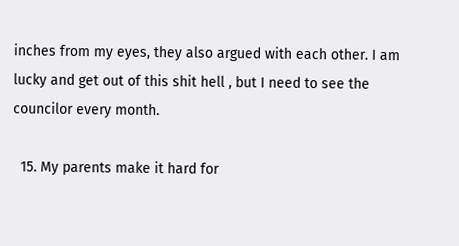inches from my eyes, they also argued with each other. I am lucky and get out of this shit hell , but I need to see the councilor every month.

  15. My parents make it hard for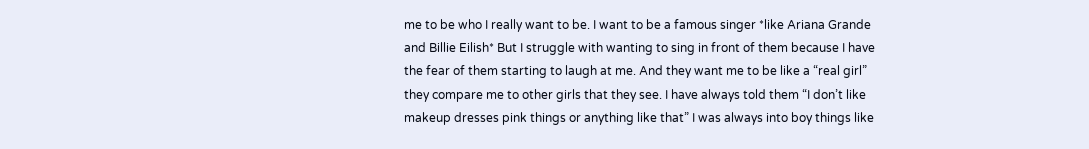me to be who I really want to be. I want to be a famous singer *like Ariana Grande and Billie Eilish* But I struggle with wanting to sing in front of them because I have the fear of them starting to laugh at me. And they want me to be like a “real girl” they compare me to other girls that they see. I have always told them “I don’t like makeup dresses pink things or anything like that” I was always into boy things like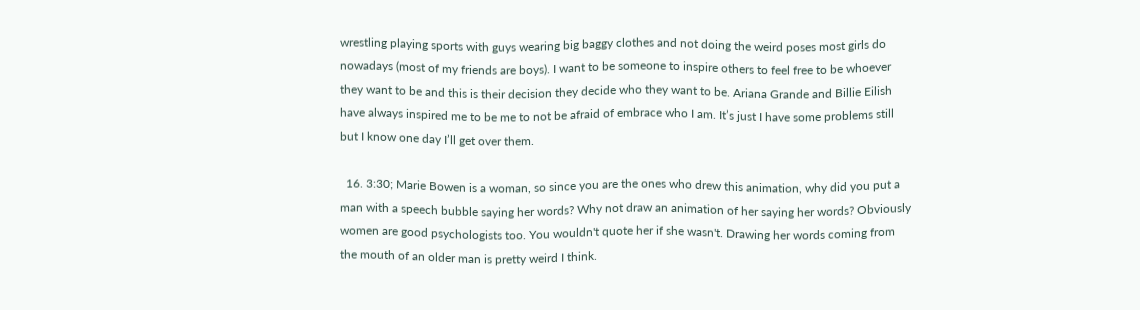wrestling playing sports with guys wearing big baggy clothes and not doing the weird poses most girls do nowadays (most of my friends are boys). I want to be someone to inspire others to feel free to be whoever they want to be and this is their decision they decide who they want to be. Ariana Grande and Billie Eilish have always inspired me to be me to not be afraid of embrace who I am. It’s just I have some problems still but I know one day I’ll get over them.

  16. 3:30; Marie Bowen is a woman, so since you are the ones who drew this animation, why did you put a man with a speech bubble saying her words? Why not draw an animation of her saying her words? Obviously women are good psychologists too. You wouldn't quote her if she wasn't. Drawing her words coming from the mouth of an older man is pretty weird I think.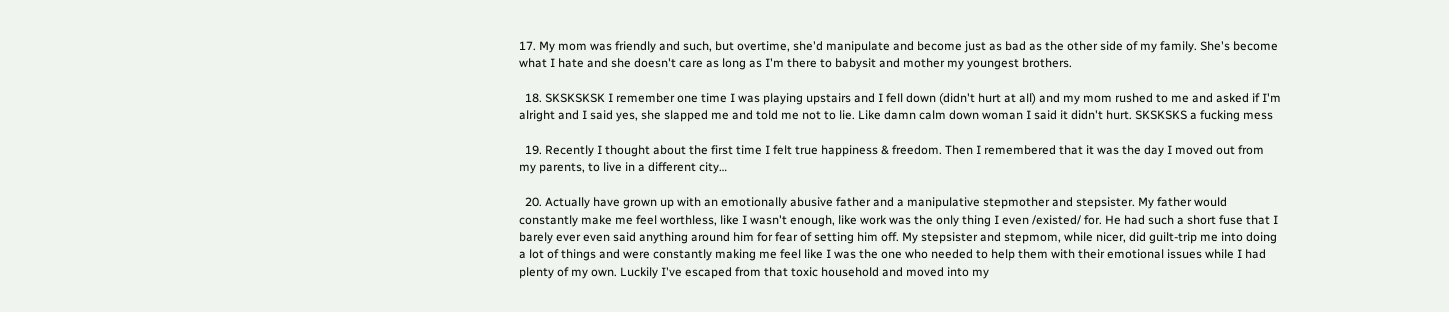17. My mom was friendly and such, but overtime, she'd manipulate and become just as bad as the other side of my family. She's become what I hate and she doesn't care as long as I'm there to babysit and mother my youngest brothers.

  18. SKSKSKSK I remember one time I was playing upstairs and I fell down (didn't hurt at all) and my mom rushed to me and asked if I'm alright and I said yes, she slapped me and told me not to lie. Like damn calm down woman I said it didn't hurt. SKSKSKS a fucking mess

  19. Recently I thought about the first time I felt true happiness & freedom. Then I remembered that it was the day I moved out from my parents, to live in a different city…

  20. Actually have grown up with an emotionally abusive father and a manipulative stepmother and stepsister. My father would constantly make me feel worthless, like I wasn't enough, like work was the only thing I even /existed/ for. He had such a short fuse that I barely ever even said anything around him for fear of setting him off. My stepsister and stepmom, while nicer, did guilt-trip me into doing a lot of things and were constantly making me feel like I was the one who needed to help them with their emotional issues while I had plenty of my own. Luckily I've escaped from that toxic household and moved into my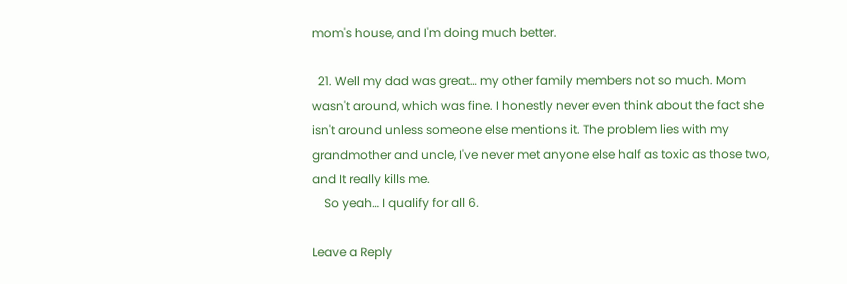mom's house, and I'm doing much better.

  21. Well my dad was great… my other family members not so much. Mom wasn't around, which was fine. I honestly never even think about the fact she isn't around unless someone else mentions it. The problem lies with my grandmother and uncle, I've never met anyone else half as toxic as those two, and It really kills me.
    So yeah… I qualify for all 6.

Leave a Reply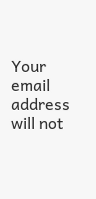Your email address will not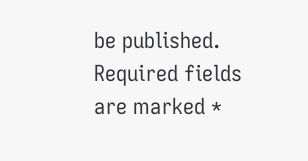be published. Required fields are marked *